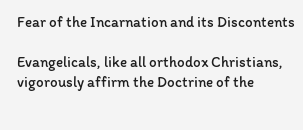Fear of the Incarnation and its Discontents

Evangelicals, like all orthodox Christians, vigorously affirm the Doctrine of the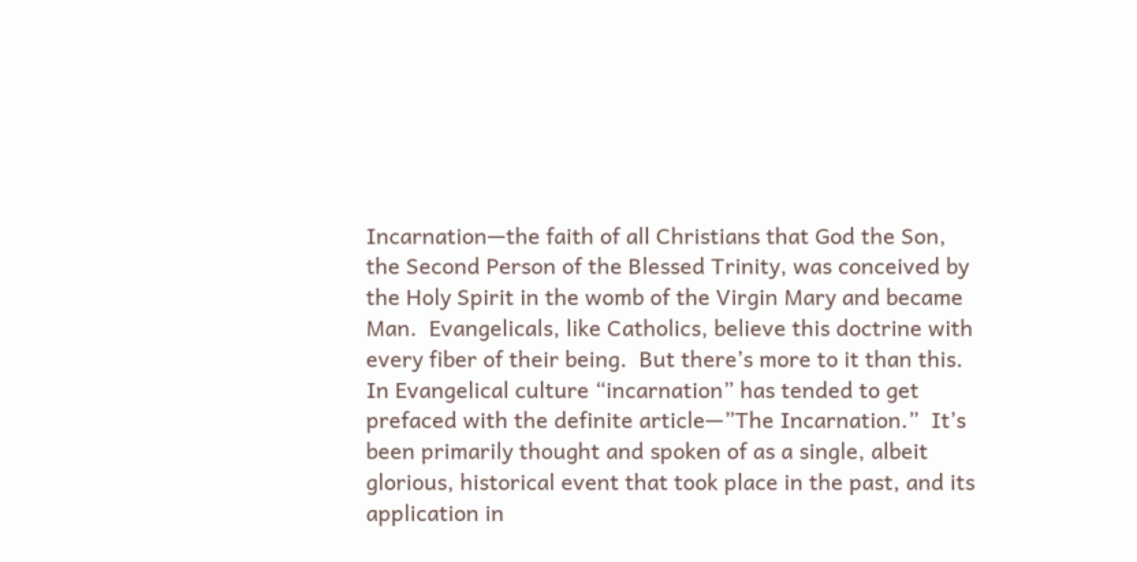Incarnation—the faith of all Christians that God the Son, the Second Person of the Blessed Trinity, was conceived by the Holy Spirit in the womb of the Virgin Mary and became Man.  Evangelicals, like Catholics, believe this doctrine with every fiber of their being.  But there’s more to it than this.  In Evangelical culture “incarnation” has tended to get prefaced with the definite article—”The Incarnation.”  It’s been primarily thought and spoken of as a single, albeit glorious, historical event that took place in the past, and its application in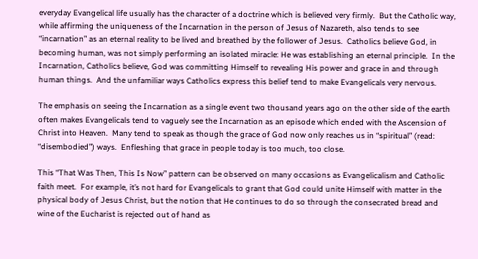everyday Evangelical life usually has the character of a doctrine which is believed very firmly.  But the Catholic way, while affirming the uniqueness of the Incarnation in the person of Jesus of Nazareth, also tends to see “incarnation” as an eternal reality to be lived and breathed by the follower of Jesus.  Catholics believe God, in becoming human, was not simply performing an isolated miracle: He was establishing an eternal principle.  In the Incarnation, Catholics believe, God was committing Himself to revealing His power and grace in and through human things.  And the unfamiliar ways Catholics express this belief tend to make Evangelicals very nervous.

The emphasis on seeing the Incarnation as a single event two thousand years ago on the other side of the earth often makes Evangelicals tend to vaguely see the Incarnation as an episode which ended with the Ascension of Christ into Heaven.  Many tend to speak as though the grace of God now only reaches us in “spiritual” (read: “disembodied”) ways.  Enfleshing that grace in people today is too much, too close.

This “That Was Then, This Is Now” pattern can be observed on many occasions as Evangelicalism and Catholic faith meet.  For example, it’s not hard for Evangelicals to grant that God could unite Himself with matter in the physical body of Jesus Christ, but the notion that He continues to do so through the consecrated bread and wine of the Eucharist is rejected out of hand as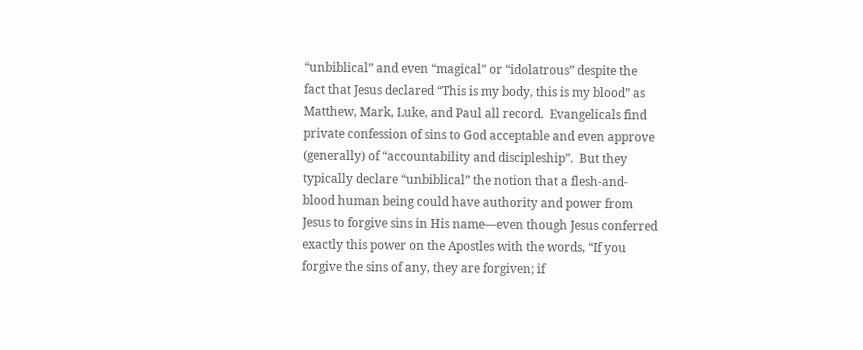“unbiblical” and even “magical” or “idolatrous” despite the fact that Jesus declared “This is my body, this is my blood” as Matthew, Mark, Luke, and Paul all record.  Evangelicals find private confession of sins to God acceptable and even approve (generally) of “accountability and discipleship”.  But they typically declare “unbiblical” the notion that a flesh-and-blood human being could have authority and power from Jesus to forgive sins in His name—even though Jesus conferred exactly this power on the Apostles with the words, “If you forgive the sins of any, they are forgiven; if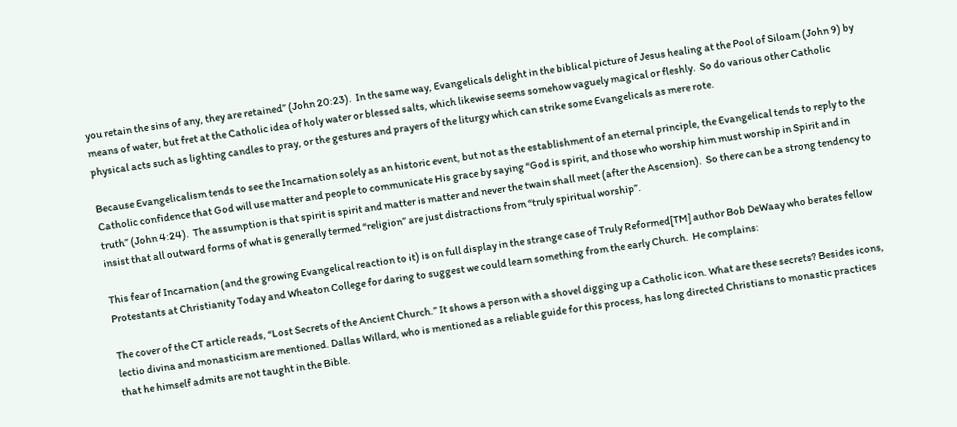you retain the sins of any, they are retained” (John 20:23).  In the same way, Evangelicals delight in the biblical picture of Jesus healing at the Pool of Siloam (John 9) by means of water, but fret at the Catholic idea of holy water or blessed salts, which likewise seems somehow vaguely magical or fleshly.  So do various other Catholic physical acts such as lighting candles to pray, or the gestures and prayers of the liturgy which can strike some Evangelicals as mere rote.

Because Evangelicalism tends to see the Incarnation solely as an historic event, but not as the establishment of an eternal principle, the Evangelical tends to reply to the Catholic confidence that God will use matter and people to communicate His grace by saying “God is spirit, and those who worship him must worship in Spirit and in truth” (John 4:24).  The assumption is that spirit is spirit and matter is matter and never the twain shall meet (after the Ascension).  So there can be a strong tendency to insist that all outward forms of what is generally termed “religion” are just distractions from “truly spiritual worship”.

This fear of Incarnation (and the growing Evangelical reaction to it) is on full display in the strange case of Truly Reformed[TM] author Bob DeWaay who berates fellow Protestants at Christianity Today and Wheaton College for daring to suggest we could learn something from the early Church.  He complains:

The cover of the CT article reads, “Lost Secrets of the Ancient Church.” It shows a person with a shovel digging up a Catholic icon. What are these secrets? Besides icons, lectio divina and monasticism are mentioned. Dallas Willard, who is mentioned as a reliable guide for this process, has long directed Christians to monastic practices that he himself admits are not taught in the Bible.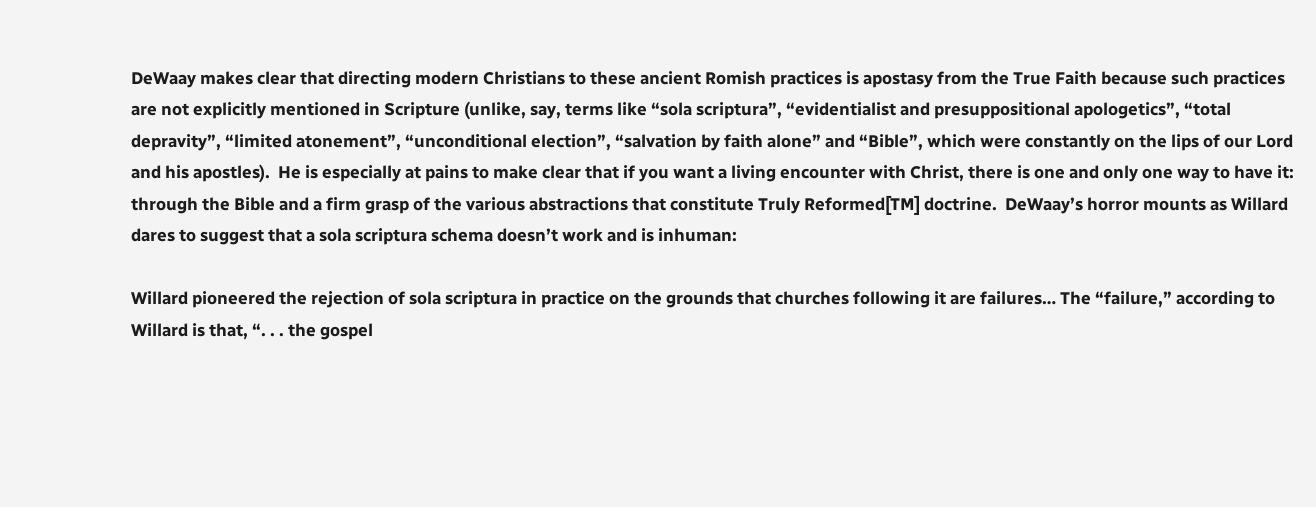DeWaay makes clear that directing modern Christians to these ancient Romish practices is apostasy from the True Faith because such practices are not explicitly mentioned in Scripture (unlike, say, terms like “sola scriptura”, “evidentialist and presuppositional apologetics”, “total depravity”, “limited atonement”, “unconditional election”, “salvation by faith alone” and “Bible”, which were constantly on the lips of our Lord and his apostles).  He is especially at pains to make clear that if you want a living encounter with Christ, there is one and only one way to have it: through the Bible and a firm grasp of the various abstractions that constitute Truly Reformed[TM] doctrine.  DeWaay’s horror mounts as Willard dares to suggest that a sola scriptura schema doesn’t work and is inhuman:

Willard pioneered the rejection of sola scriptura in practice on the grounds that churches following it are failures… The “failure,” according to Willard is that, “. . . the gospel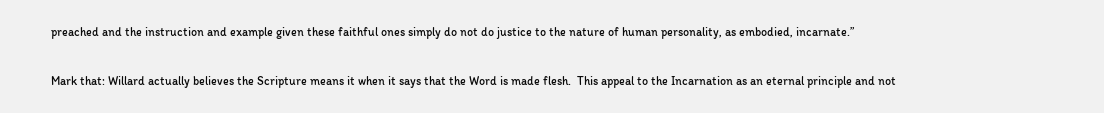preached and the instruction and example given these faithful ones simply do not do justice to the nature of human personality, as embodied, incarnate.”

Mark that: Willard actually believes the Scripture means it when it says that the Word is made flesh.  This appeal to the Incarnation as an eternal principle and not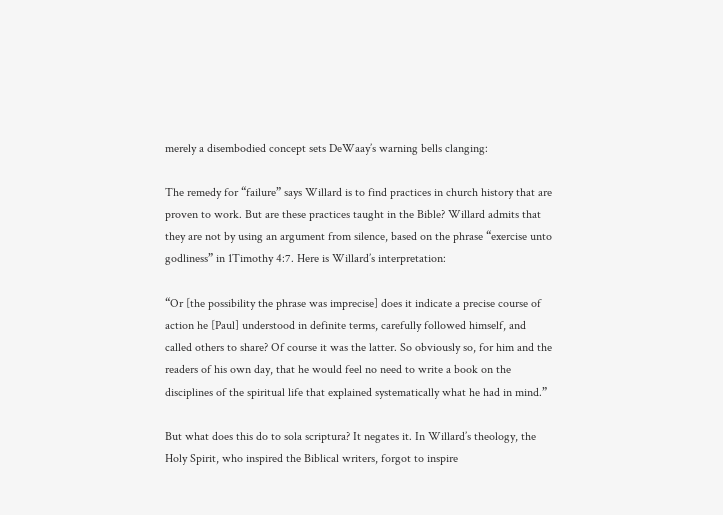merely a disembodied concept sets DeWaay’s warning bells clanging:

The remedy for “failure” says Willard is to find practices in church history that are proven to work. But are these practices taught in the Bible? Willard admits that they are not by using an argument from silence, based on the phrase “exercise unto godliness” in 1Timothy 4:7. Here is Willard’s interpretation:

“Or [the possibility the phrase was imprecise] does it indicate a precise course of action he [Paul] understood in definite terms, carefully followed himself, and called others to share? Of course it was the latter. So obviously so, for him and the readers of his own day, that he would feel no need to write a book on the disciplines of the spiritual life that explained systematically what he had in mind.”

But what does this do to sola scriptura? It negates it. In Willard’s theology, the Holy Spirit, who inspired the Biblical writers, forgot to inspire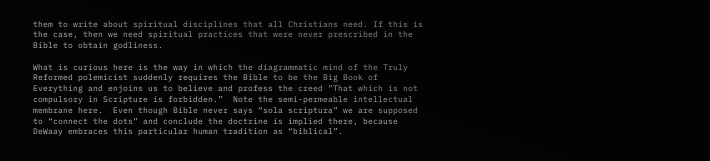them to write about spiritual disciplines that all Christians need. If this is the case, then we need spiritual practices that were never prescribed in the Bible to obtain godliness.

What is curious here is the way in which the diagrammatic mind of the Truly Reformed polemicist suddenly requires the Bible to be the Big Book of Everything and enjoins us to believe and profess the creed “That which is not compulsory in Scripture is forbidden.”  Note the semi-permeable intellectual membrane here.  Even though Bible never says “sola scriptura” we are supposed to “connect the dots” and conclude the doctrine is implied there, because DeWaay embraces this particular human tradition as “biblical”.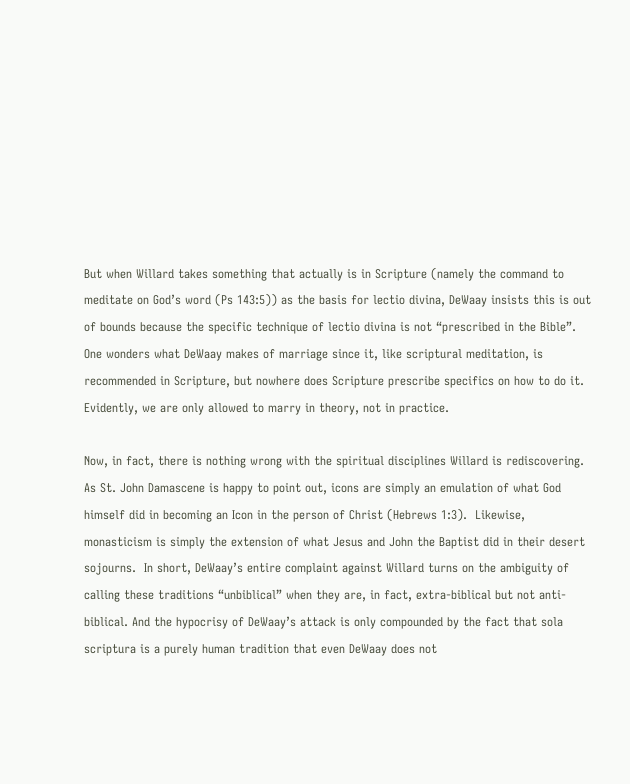But when Willard takes something that actually is in Scripture (namely the command to meditate on God’s word (Ps 143:5)) as the basis for lectio divina, DeWaay insists this is out of bounds because the specific technique of lectio divina is not “prescribed in the Bible”.  One wonders what DeWaay makes of marriage since it, like scriptural meditation, is recommended in Scripture, but nowhere does Scripture prescribe specifics on how to do it.  Evidently, we are only allowed to marry in theory, not in practice.

Now, in fact, there is nothing wrong with the spiritual disciplines Willard is rediscovering.  As St. John Damascene is happy to point out, icons are simply an emulation of what God himself did in becoming an Icon in the person of Christ (Hebrews 1:3).  Likewise, monasticism is simply the extension of what Jesus and John the Baptist did in their desert sojourns.  In short, DeWaay’s entire complaint against Willard turns on the ambiguity of calling these traditions “unbiblical” when they are, in fact, extra-biblical but not anti-biblical. And the hypocrisy of DeWaay’s attack is only compounded by the fact that sola scriptura is a purely human tradition that even DeWaay does not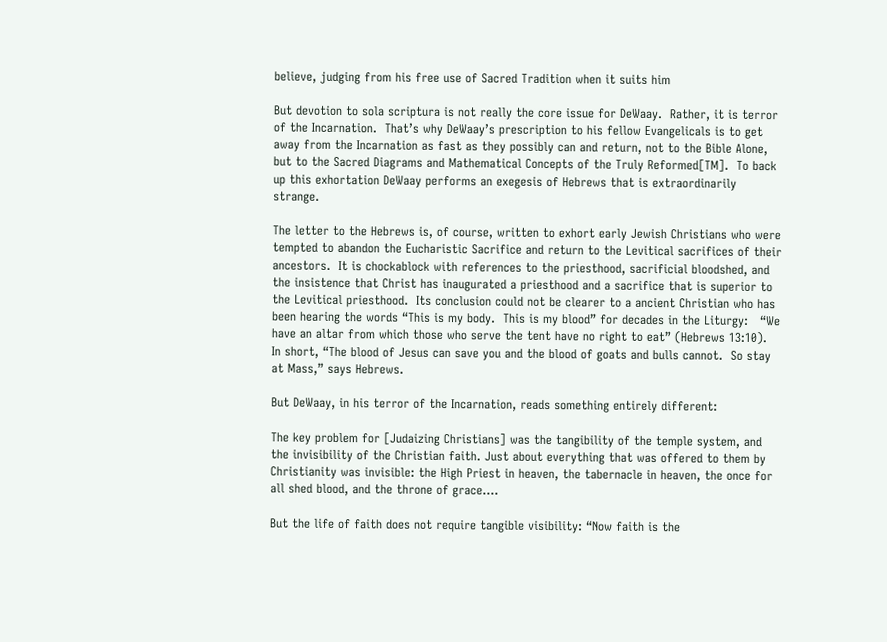believe, judging from his free use of Sacred Tradition when it suits him

But devotion to sola scriptura is not really the core issue for DeWaay.  Rather, it is terror of the Incarnation.  That’s why DeWaay’s prescription to his fellow Evangelicals is to get away from the Incarnation as fast as they possibly can and return, not to the Bible Alone, but to the Sacred Diagrams and Mathematical Concepts of the Truly Reformed[TM].  To back up this exhortation DeWaay performs an exegesis of Hebrews that is extraordinarily strange.

The letter to the Hebrews is, of course, written to exhort early Jewish Christians who were tempted to abandon the Eucharistic Sacrifice and return to the Levitical sacrifices of their ancestors.  It is chockablock with references to the priesthood, sacrificial bloodshed, and the insistence that Christ has inaugurated a priesthood and a sacrifice that is superior to the Levitical priesthood.  Its conclusion could not be clearer to a ancient Christian who has been hearing the words “This is my body.  This is my blood” for decades in the Liturgy:   “We have an altar from which those who serve the tent have no right to eat” (Hebrews 13:10).  In short, “The blood of Jesus can save you and the blood of goats and bulls cannot.  So stay at Mass,” says Hebrews.

But DeWaay, in his terror of the Incarnation, reads something entirely different:

The key problem for [Judaizing Christians] was the tangibility of the temple system, and the invisibility of the Christian faith. Just about everything that was offered to them by Christianity was invisible: the High Priest in heaven, the tabernacle in heaven, the once for all shed blood, and the throne of grace….

But the life of faith does not require tangible visibility: “Now faith is the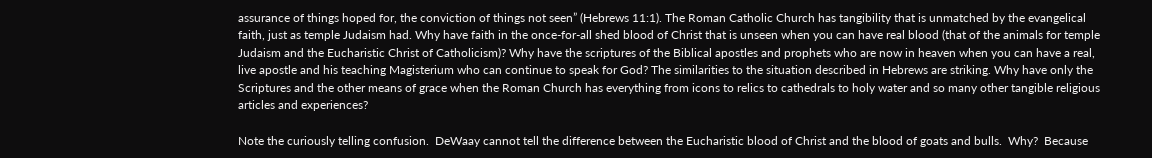assurance of things hoped for, the conviction of things not seen” (Hebrews 11:1). The Roman Catholic Church has tangibility that is unmatched by the evangelical faith, just as temple Judaism had. Why have faith in the once-for-all shed blood of Christ that is unseen when you can have real blood (that of the animals for temple Judaism and the Eucharistic Christ of Catholicism)? Why have the scriptures of the Biblical apostles and prophets who are now in heaven when you can have a real, live apostle and his teaching Magisterium who can continue to speak for God? The similarities to the situation described in Hebrews are striking. Why have only the Scriptures and the other means of grace when the Roman Church has everything from icons to relics to cathedrals to holy water and so many other tangible religious articles and experiences?

Note the curiously telling confusion.  DeWaay cannot tell the difference between the Eucharistic blood of Christ and the blood of goats and bulls.  Why?  Because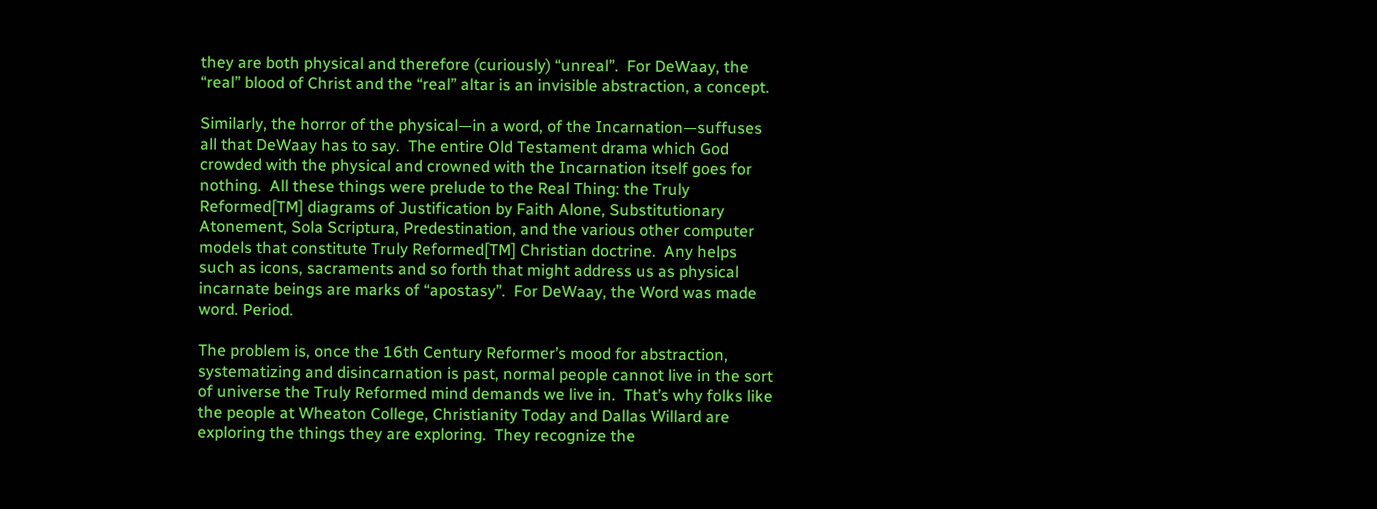they are both physical and therefore (curiously) “unreal”.  For DeWaay, the “real” blood of Christ and the “real” altar is an invisible abstraction, a concept.

Similarly, the horror of the physical—in a word, of the Incarnation—suffuses all that DeWaay has to say.  The entire Old Testament drama which God crowded with the physical and crowned with the Incarnation itself goes for nothing.  All these things were prelude to the Real Thing: the Truly Reformed[TM] diagrams of Justification by Faith Alone, Substitutionary Atonement, Sola Scriptura, Predestination, and the various other computer models that constitute Truly Reformed[TM] Christian doctrine.  Any helps such as icons, sacraments and so forth that might address us as physical incarnate beings are marks of “apostasy”.  For DeWaay, the Word was made word. Period.

The problem is, once the 16th Century Reformer’s mood for abstraction, systematizing and disincarnation is past, normal people cannot live in the sort of universe the Truly Reformed mind demands we live in.  That’s why folks like the people at Wheaton College, Christianity Today and Dallas Willard are exploring the things they are exploring.  They recognize the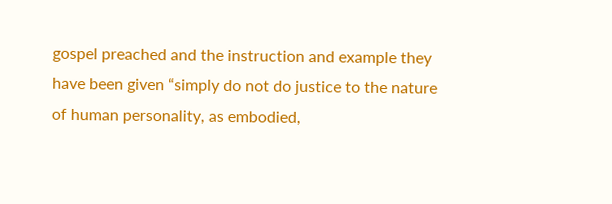gospel preached and the instruction and example they have been given “simply do not do justice to the nature of human personality, as embodied,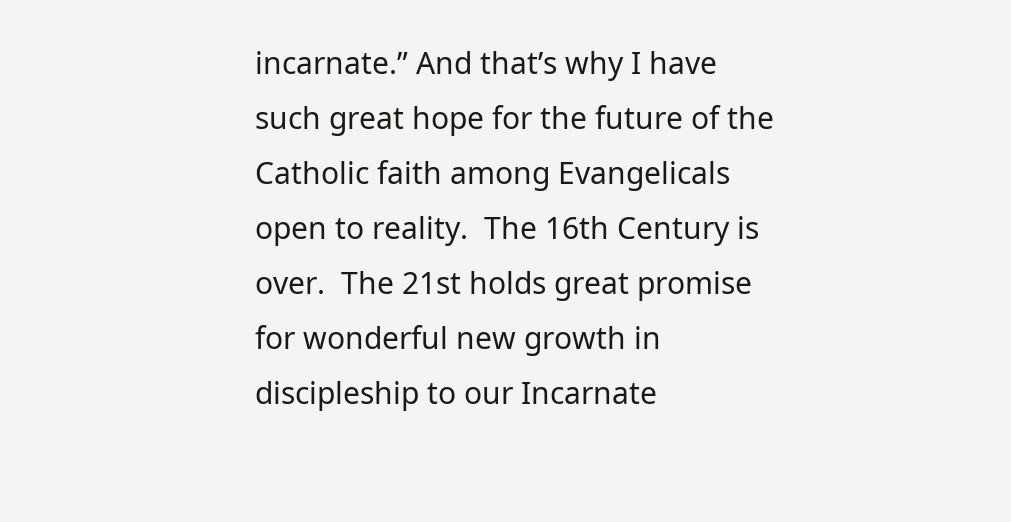incarnate.” And that’s why I have such great hope for the future of the Catholic faith among Evangelicals open to reality.  The 16th Century is over.  The 21st holds great promise for wonderful new growth in discipleship to our Incarnate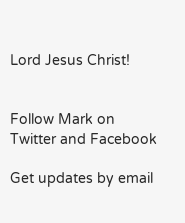Lord Jesus Christ!


Follow Mark on Twitter and Facebook

Get updates by email